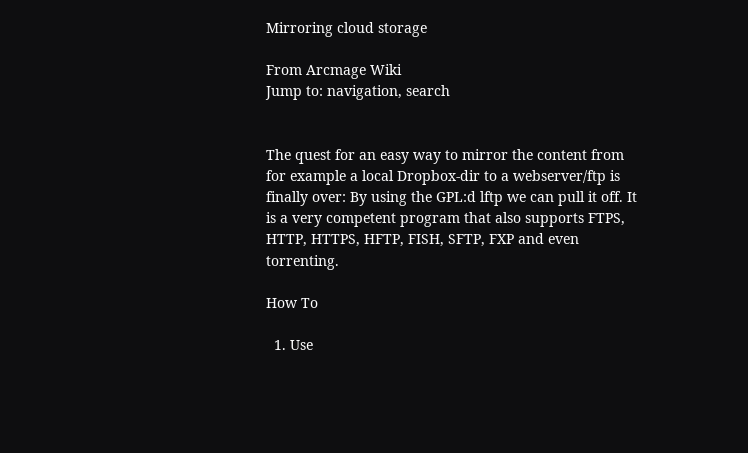Mirroring cloud storage

From Arcmage Wiki
Jump to: navigation, search


The quest for an easy way to mirror the content from for example a local Dropbox-dir to a webserver/ftp is finally over: By using the GPL:d lftp we can pull it off. It is a very competent program that also supports FTPS, HTTP, HTTPS, HFTP, FISH, SFTP, FXP and even torrenting.

How To

  1. Use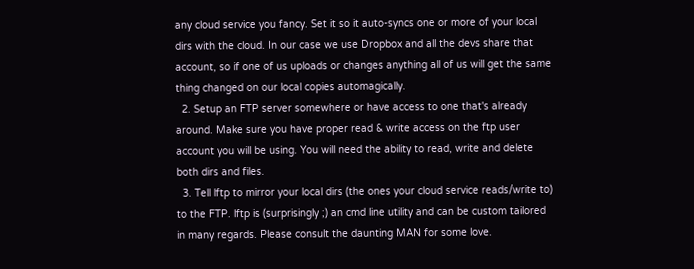any cloud service you fancy. Set it so it auto-syncs one or more of your local dirs with the cloud. In our case we use Dropbox and all the devs share that account, so if one of us uploads or changes anything all of us will get the same thing changed on our local copies automagically.
  2. Setup an FTP server somewhere or have access to one that's already around. Make sure you have proper read & write access on the ftp user account you will be using. You will need the ability to read, write and delete both dirs and files.
  3. Tell lftp to mirror your local dirs (the ones your cloud service reads/write to) to the FTP. lftp is (surprisingly ;) an cmd line utility and can be custom tailored in many regards. Please consult the daunting MAN for some love.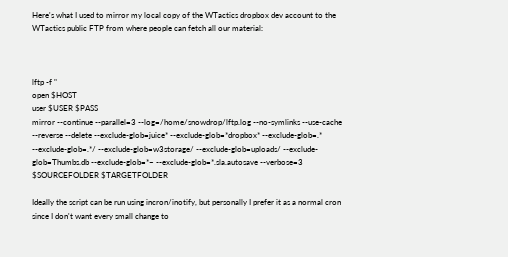Here's what I used to mirror my local copy of the WTactics dropbox dev account to the WTactics public FTP from where people can fetch all our material:



lftp -f "
open $HOST
user $USER $PASS
mirror --continue --parallel=3 --log=/home/snowdrop/lftp.log --no-symlinks --use-cache --reverse --delete --exclude-glob=juice* --exclude-glob=*dropbox* --exclude-glob=.* --exclude-glob=.*/ --exclude-glob=w3storage/ --exclude-glob=uploads/ --exclude-glob=Thumbs.db --exclude-glob=*~ --exclude-glob=*.sla.autosave --verbose=3 $SOURCEFOLDER $TARGETFOLDER

Ideally the script can be run using incron/inotify, but personally I prefer it as a normal cron since I don't want every small change to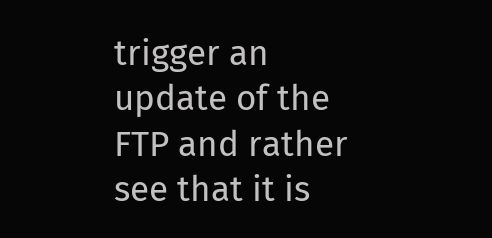trigger an update of the FTP and rather see that it is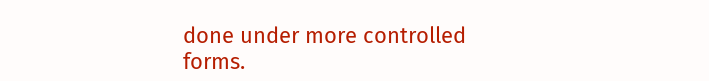done under more controlled forms.